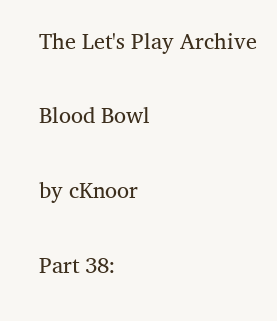The Let's Play Archive

Blood Bowl

by cKnoor

Part 38: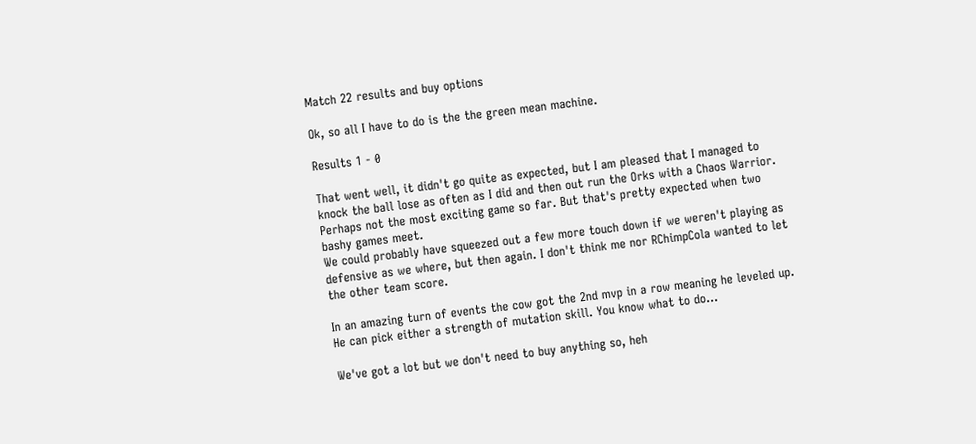Match 22 results and buy options

Ok, so all I have to do is the the green mean machine.

Results 1 - 0

That went well, it didn't go quite as expected, but I am pleased that I managed to knock the ball lose as often as I did and then out run the Orks with a Chaos Warrior. Perhaps not the most exciting game so far. But that's pretty expected when two bashy games meet.
We could probably have squeezed out a few more touch down if we weren't playing as defensive as we where, but then again. I don't think me nor RChimpCola wanted to let the other team score.

In an amazing turn of events the cow got the 2nd mvp in a row meaning he leveled up. He can pick either a strength of mutation skill. You know what to do...

We've got a lot but we don't need to buy anything so, heh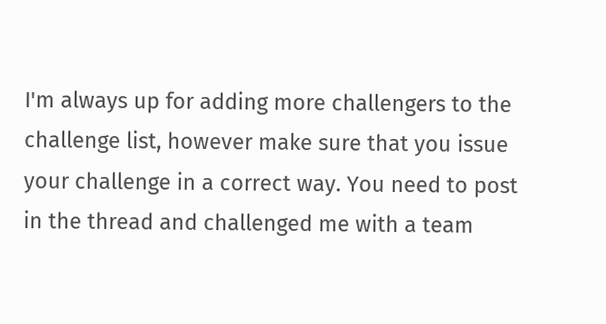I'm always up for adding more challengers to the challenge list, however make sure that you issue your challenge in a correct way. You need to post in the thread and challenged me with a team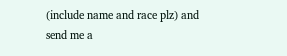(include name and race plz) and send me a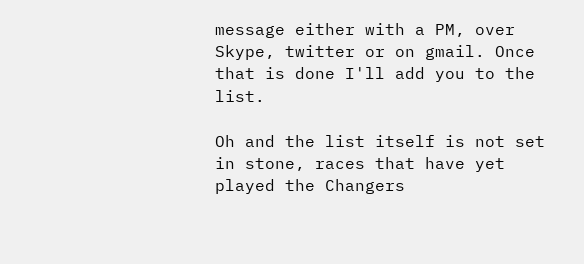message either with a PM, over Skype, twitter or on gmail. Once that is done I'll add you to the list.

Oh and the list itself is not set in stone, races that have yet played the Changers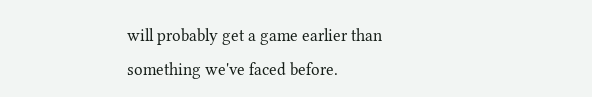will probably get a game earlier than something we've faced before.